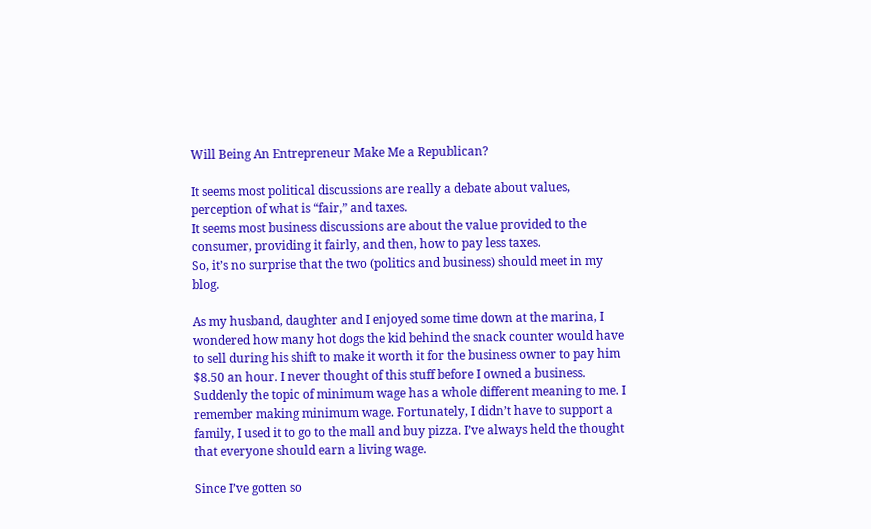Will Being An Entrepreneur Make Me a Republican?

It seems most political discussions are really a debate about values, perception of what is “fair,” and taxes.
It seems most business discussions are about the value provided to the consumer, providing it fairly, and then, how to pay less taxes.
So, it’s no surprise that the two (politics and business) should meet in my blog.

As my husband, daughter and I enjoyed some time down at the marina, I wondered how many hot dogs the kid behind the snack counter would have to sell during his shift to make it worth it for the business owner to pay him $8.50 an hour. I never thought of this stuff before I owned a business. Suddenly the topic of minimum wage has a whole different meaning to me. I remember making minimum wage. Fortunately, I didn’t have to support a family, I used it to go to the mall and buy pizza. I’ve always held the thought that everyone should earn a living wage.

Since I’ve gotten so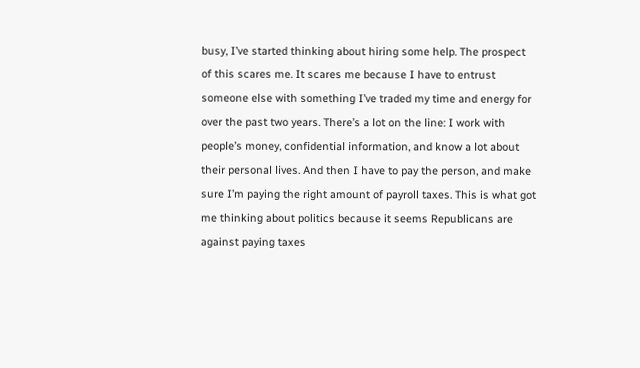busy, I’ve started thinking about hiring some help. The prospect of this scares me. It scares me because I have to entrust someone else with something I’ve traded my time and energy for over the past two years. There’s a lot on the line: I work with people’s money, confidential information, and know a lot about their personal lives. And then I have to pay the person, and make sure I’m paying the right amount of payroll taxes. This is what got me thinking about politics because it seems Republicans are against paying taxes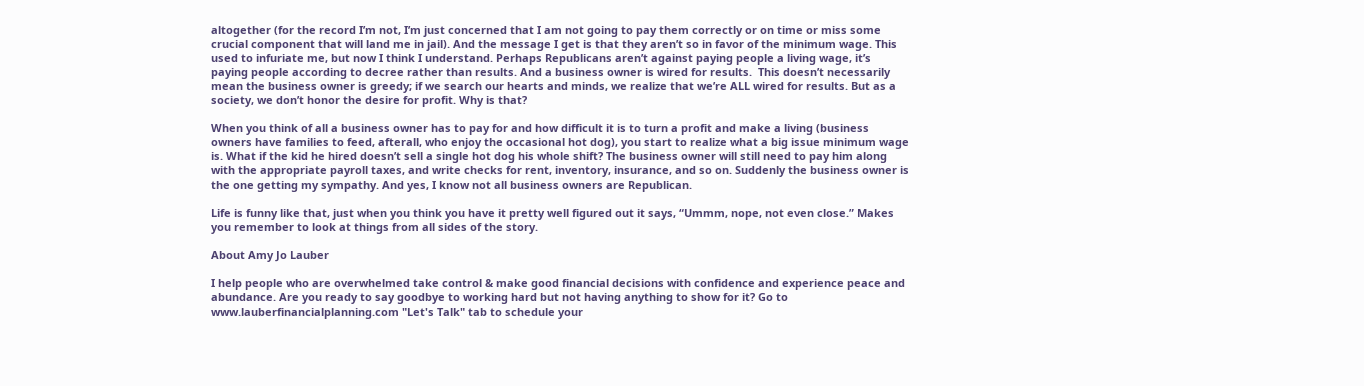altogether (for the record I’m not, I’m just concerned that I am not going to pay them correctly or on time or miss some crucial component that will land me in jail). And the message I get is that they aren’t so in favor of the minimum wage. This used to infuriate me, but now I think I understand. Perhaps Republicans aren’t against paying people a living wage, it’s paying people according to decree rather than results. And a business owner is wired for results.  This doesn’t necessarily mean the business owner is greedy; if we search our hearts and minds, we realize that we’re ALL wired for results. But as a society, we don’t honor the desire for profit. Why is that?

When you think of all a business owner has to pay for and how difficult it is to turn a profit and make a living (business owners have families to feed, afterall, who enjoy the occasional hot dog), you start to realize what a big issue minimum wage is. What if the kid he hired doesn’t sell a single hot dog his whole shift? The business owner will still need to pay him along with the appropriate payroll taxes, and write checks for rent, inventory, insurance, and so on. Suddenly the business owner is the one getting my sympathy. And yes, I know not all business owners are Republican.

Life is funny like that, just when you think you have it pretty well figured out it says, “Ummm, nope, not even close.” Makes you remember to look at things from all sides of the story.

About Amy Jo Lauber

I help people who are overwhelmed take control & make good financial decisions with confidence and experience peace and abundance. Are you ready to say goodbye to working hard but not having anything to show for it? Go to www.lauberfinancialplanning.com "Let's Talk" tab to schedule your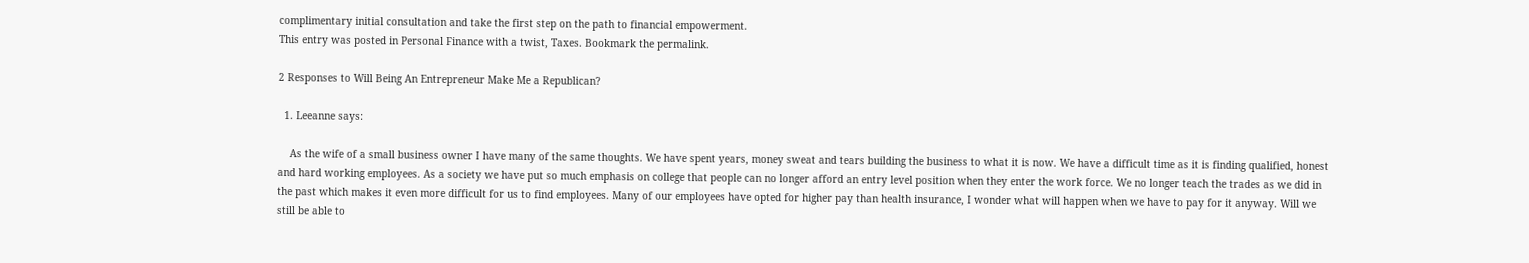complimentary initial consultation and take the first step on the path to financial empowerment.
This entry was posted in Personal Finance with a twist, Taxes. Bookmark the permalink.

2 Responses to Will Being An Entrepreneur Make Me a Republican?

  1. Leeanne says:

    As the wife of a small business owner I have many of the same thoughts. We have spent years, money sweat and tears building the business to what it is now. We have a difficult time as it is finding qualified, honest and hard working employees. As a society we have put so much emphasis on college that people can no longer afford an entry level position when they enter the work force. We no longer teach the trades as we did in the past which makes it even more difficult for us to find employees. Many of our employees have opted for higher pay than health insurance, I wonder what will happen when we have to pay for it anyway. Will we still be able to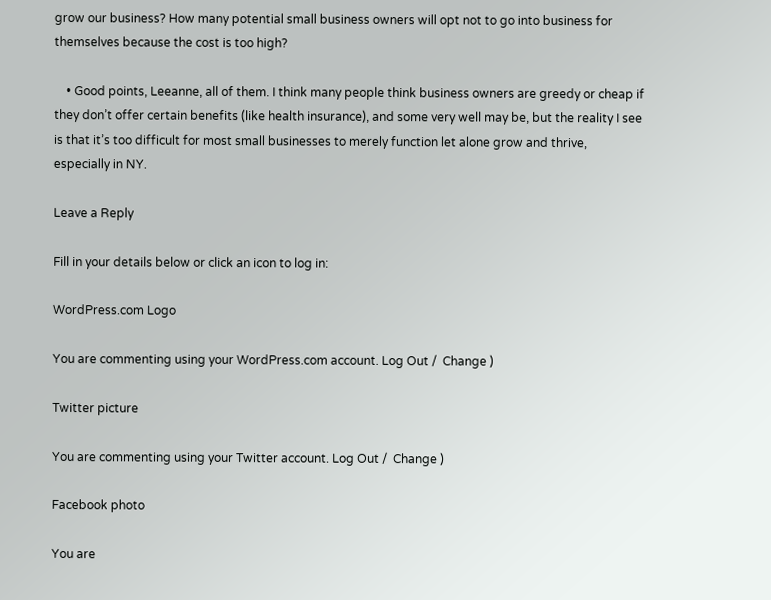grow our business? How many potential small business owners will opt not to go into business for themselves because the cost is too high?

    • Good points, Leeanne, all of them. I think many people think business owners are greedy or cheap if they don’t offer certain benefits (like health insurance), and some very well may be, but the reality I see is that it’s too difficult for most small businesses to merely function let alone grow and thrive, especially in NY.

Leave a Reply

Fill in your details below or click an icon to log in:

WordPress.com Logo

You are commenting using your WordPress.com account. Log Out /  Change )

Twitter picture

You are commenting using your Twitter account. Log Out /  Change )

Facebook photo

You are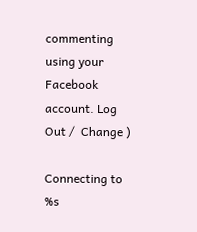commenting using your Facebook account. Log Out /  Change )

Connecting to %s